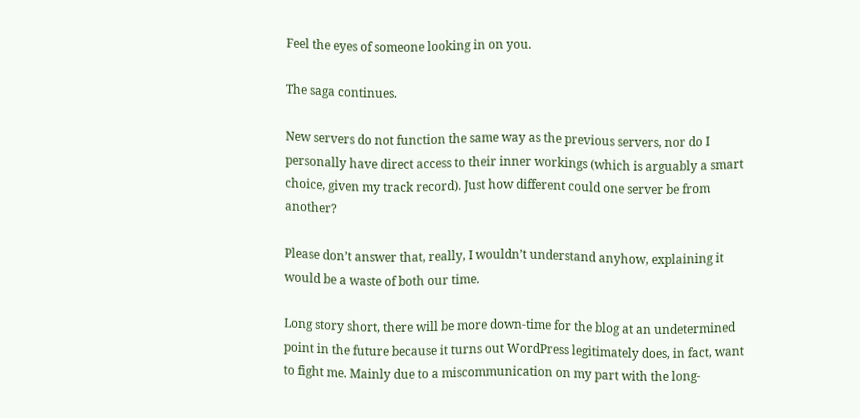Feel the eyes of someone looking in on you.

The saga continues.

New servers do not function the same way as the previous servers, nor do I personally have direct access to their inner workings (which is arguably a smart choice, given my track record). Just how different could one server be from another?

Please don’t answer that, really, I wouldn’t understand anyhow, explaining it would be a waste of both our time.

Long story short, there will be more down-time for the blog at an undetermined point in the future because it turns out WordPress legitimately does, in fact, want to fight me. Mainly due to a miscommunication on my part with the long-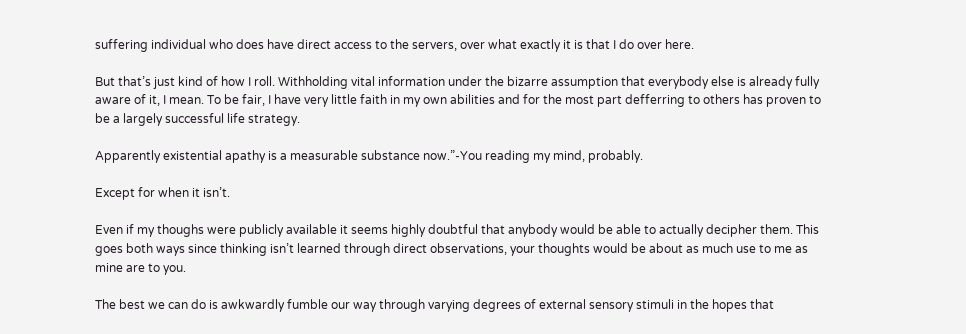suffering individual who does have direct access to the servers, over what exactly it is that I do over here.

But that’s just kind of how I roll. Withholding vital information under the bizarre assumption that everybody else is already fully aware of it, I mean. To be fair, I have very little faith in my own abilities and for the most part defferring to others has proven to be a largely successful life strategy.

Apparently existential apathy is a measurable substance now.”-You reading my mind, probably.

Except for when it isn’t.

Even if my thoughs were publicly available it seems highly doubtful that anybody would be able to actually decipher them. This goes both ways since thinking isn’t learned through direct observations, your thoughts would be about as much use to me as mine are to you.

The best we can do is awkwardly fumble our way through varying degrees of external sensory stimuli in the hopes that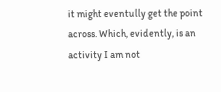it might eventully get the point across. Which, evidently, is an activity I am not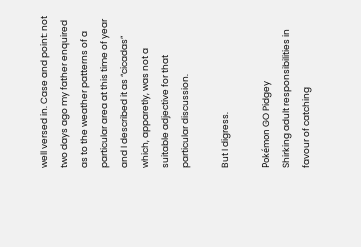well versed in. Case and point: not two days ago my father enquired as to the weather patterns of a particular area at this time of year and I described it as “cicadas” which, apparetly, was not a suitable adjective for that particular discussion.

But I digress.

Pokémon GO Pidgey
Shirking adult responsibilities in favour of catching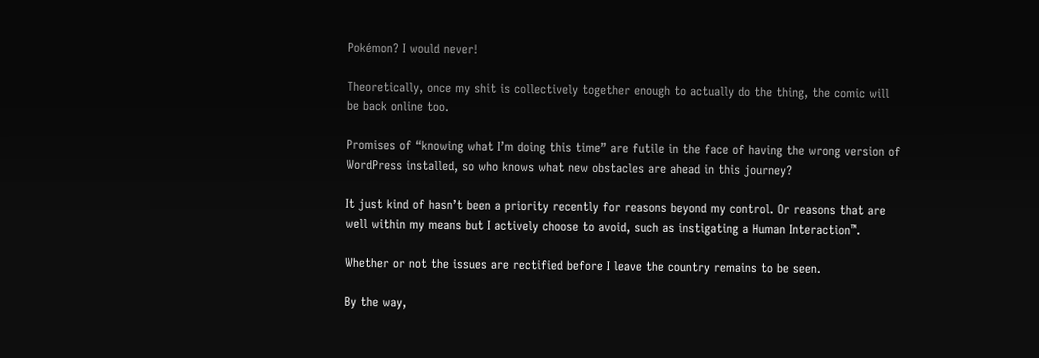Pokémon? I would never!

Theoretically, once my shit is collectively together enough to actually do the thing, the comic will be back online too.

Promises of “knowing what I’m doing this time” are futile in the face of having the wrong version of WordPress installed, so who knows what new obstacles are ahead in this journey?

It just kind of hasn’t been a priority recently for reasons beyond my control. Or reasons that are well within my means but I actively choose to avoid, such as instigating a Human Interaction™.

Whether or not the issues are rectified before I leave the country remains to be seen.

By the way,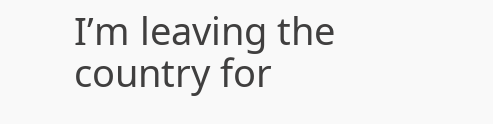I’m leaving the country for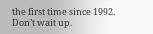the first time since 1992.
Don’t wait up.